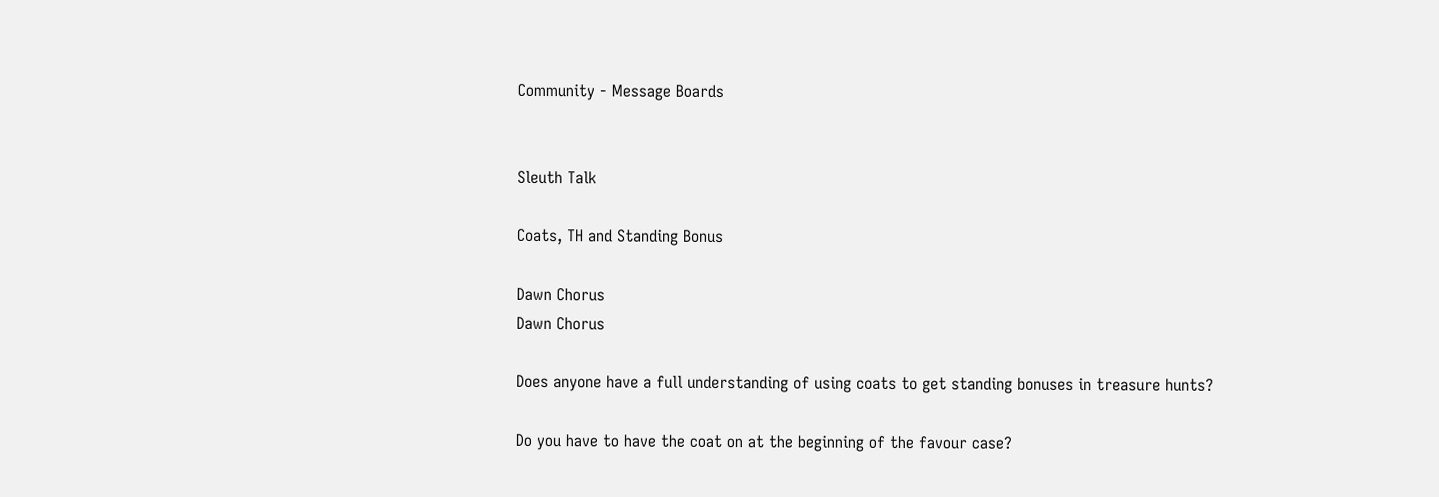Community - Message Boards


Sleuth Talk

Coats, TH and Standing Bonus

Dawn Chorus
Dawn Chorus

Does anyone have a full understanding of using coats to get standing bonuses in treasure hunts?

Do you have to have the coat on at the beginning of the favour case?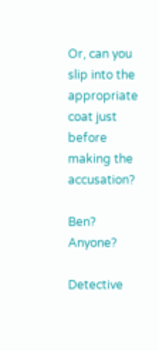Or, can you slip into the appropriate coat just before making the accusation?

Ben? Anyone?

Detective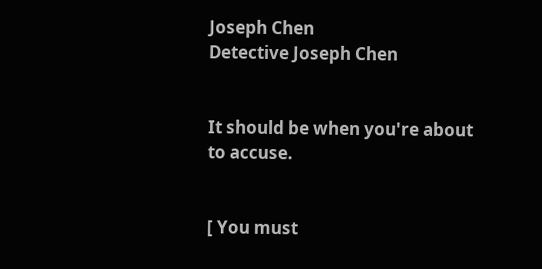Joseph Chen
Detective Joseph Chen


It should be when you're about to accuse.


[ You must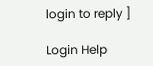login to reply ]

Login Help